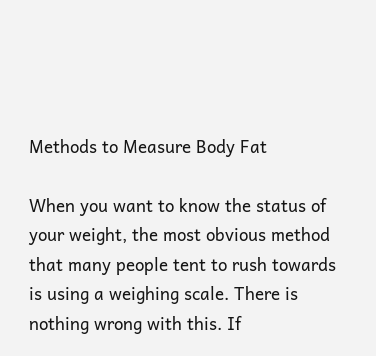Methods to Measure Body Fat

When you want to know the status of your weight, the most obvious method that many people tent to rush towards is using a weighing scale. There is nothing wrong with this. If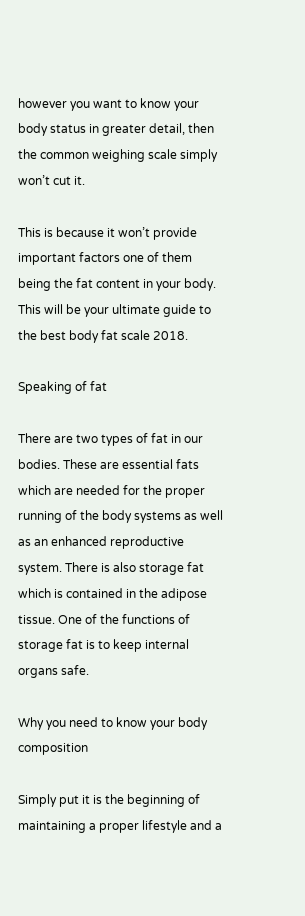however you want to know your body status in greater detail, then the common weighing scale simply won’t cut it.

This is because it won’t provide important factors one of them being the fat content in your body. This will be your ultimate guide to the best body fat scale 2018.

Speaking of fat

There are two types of fat in our bodies. These are essential fats which are needed for the proper running of the body systems as well as an enhanced reproductive system. There is also storage fat which is contained in the adipose tissue. One of the functions of storage fat is to keep internal organs safe.

Why you need to know your body composition

Simply put it is the beginning of maintaining a proper lifestyle and a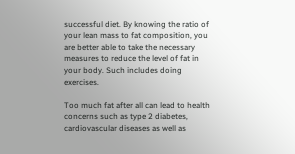successful diet. By knowing the ratio of your lean mass to fat composition, you are better able to take the necessary measures to reduce the level of fat in your body. Such includes doing exercises.

Too much fat after all can lead to health concerns such as type 2 diabetes, cardiovascular diseases as well as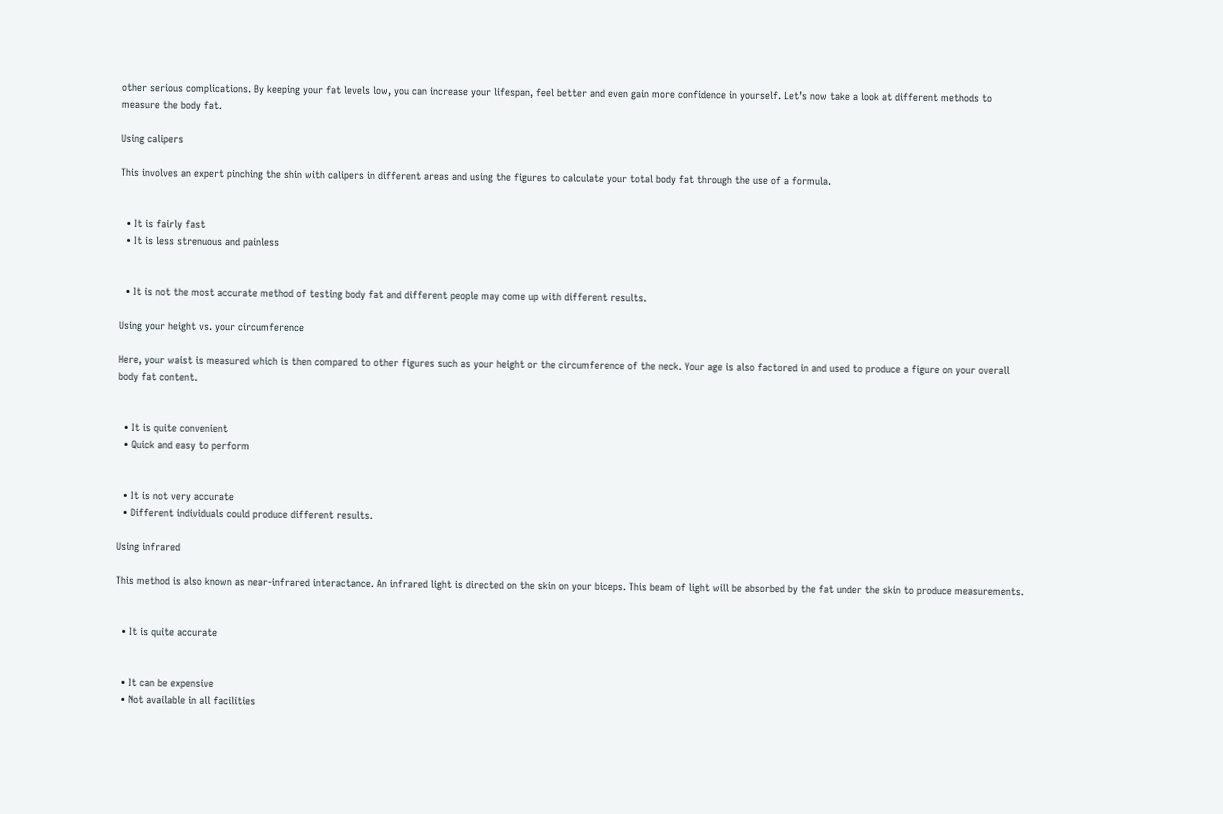other serious complications. By keeping your fat levels low, you can increase your lifespan, feel better and even gain more confidence in yourself. Let’s now take a look at different methods to measure the body fat.

Using calipers

This involves an expert pinching the shin with calipers in different areas and using the figures to calculate your total body fat through the use of a formula.


  • It is fairly fast
  • It is less strenuous and painless


  • It is not the most accurate method of testing body fat and different people may come up with different results.

Using your height vs. your circumference

Here, your waist is measured which is then compared to other figures such as your height or the circumference of the neck. Your age is also factored in and used to produce a figure on your overall body fat content.


  • It is quite convenient
  • Quick and easy to perform


  • It is not very accurate
  • Different individuals could produce different results.

Using infrared

This method is also known as near-infrared interactance. An infrared light is directed on the skin on your biceps. This beam of light will be absorbed by the fat under the skin to produce measurements.


  • It is quite accurate


  • It can be expensive
  • Not available in all facilities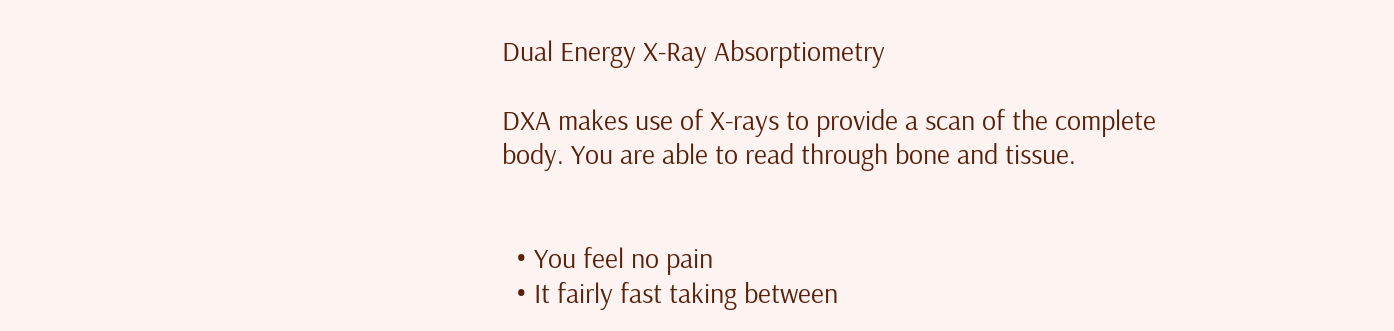Dual Energy X-Ray Absorptiometry

DXA makes use of X-rays to provide a scan of the complete body. You are able to read through bone and tissue.


  • You feel no pain
  • It fairly fast taking between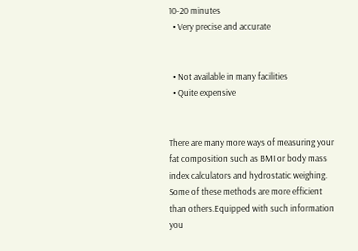10-20 minutes
  • Very precise and accurate


  • Not available in many facilities
  • Quite expensive


There are many more ways of measuring your fat composition such as BMI or body mass index calculators and hydrostatic weighing. Some of these methods are more efficient than others.Equipped with such information you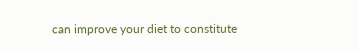can improve your diet to constitute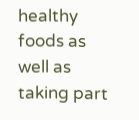healthy foods as well as taking part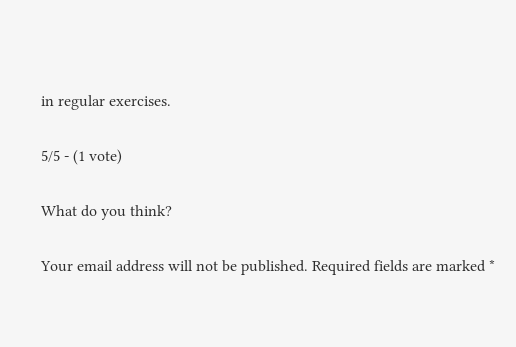in regular exercises.

5/5 - (1 vote)

What do you think?

Your email address will not be published. Required fields are marked *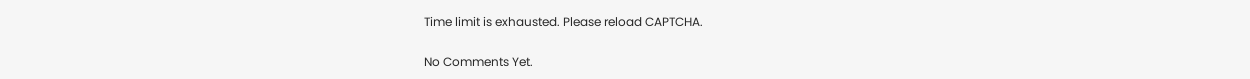Time limit is exhausted. Please reload CAPTCHA.

No Comments Yet.